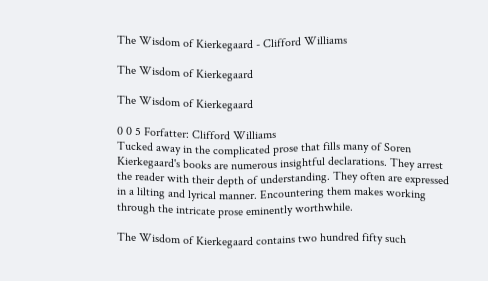The Wisdom of Kierkegaard - Clifford Williams

The Wisdom of Kierkegaard

The Wisdom of Kierkegaard

0 0 5 Forfatter: Clifford Williams
Tucked away in the complicated prose that fills many of Soren Kierkegaard's books are numerous insightful declarations. They arrest the reader with their depth of understanding. They often are expressed in a lilting and lyrical manner. Encountering them makes working through the intricate prose eminently worthwhile.

The Wisdom of Kierkegaard contains two hundred fifty such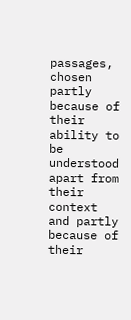passages, chosen partly because of their ability to be understood apart from their context and partly because of their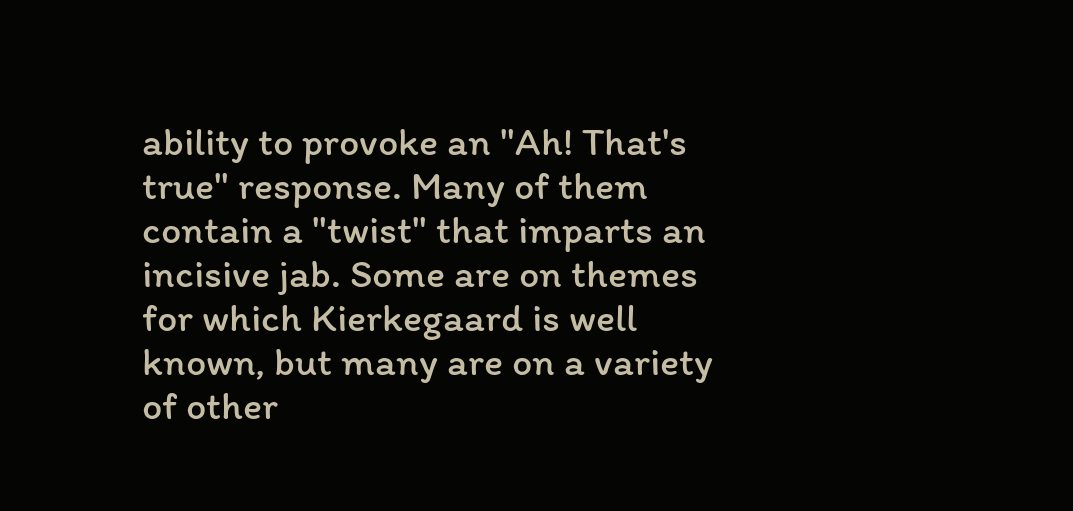ability to provoke an "Ah! That's true" response. Many of them contain a "twist" that imparts an incisive jab. Some are on themes for which Kierkegaard is well known, but many are on a variety of other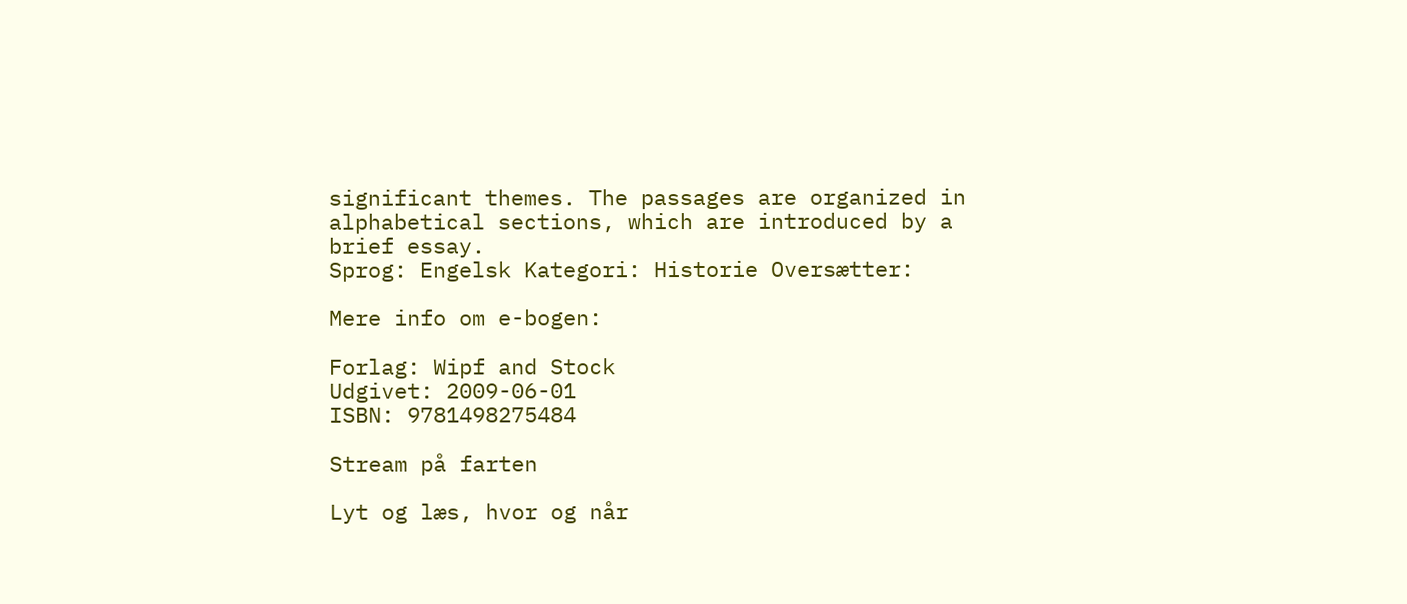significant themes. The passages are organized in alphabetical sections, which are introduced by a brief essay.
Sprog: Engelsk Kategori: Historie Oversætter:

Mere info om e-bogen:

Forlag: Wipf and Stock
Udgivet: 2009-06-01
ISBN: 9781498275484

Stream på farten

Lyt og læs, hvor og når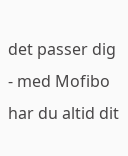det passer dig - med Mofibo har du altid dit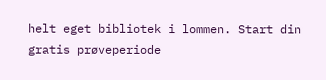helt eget bibliotek i lommen. Start din gratis prøveperiode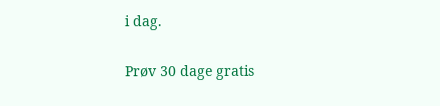i dag.

Prøv 30 dage gratis